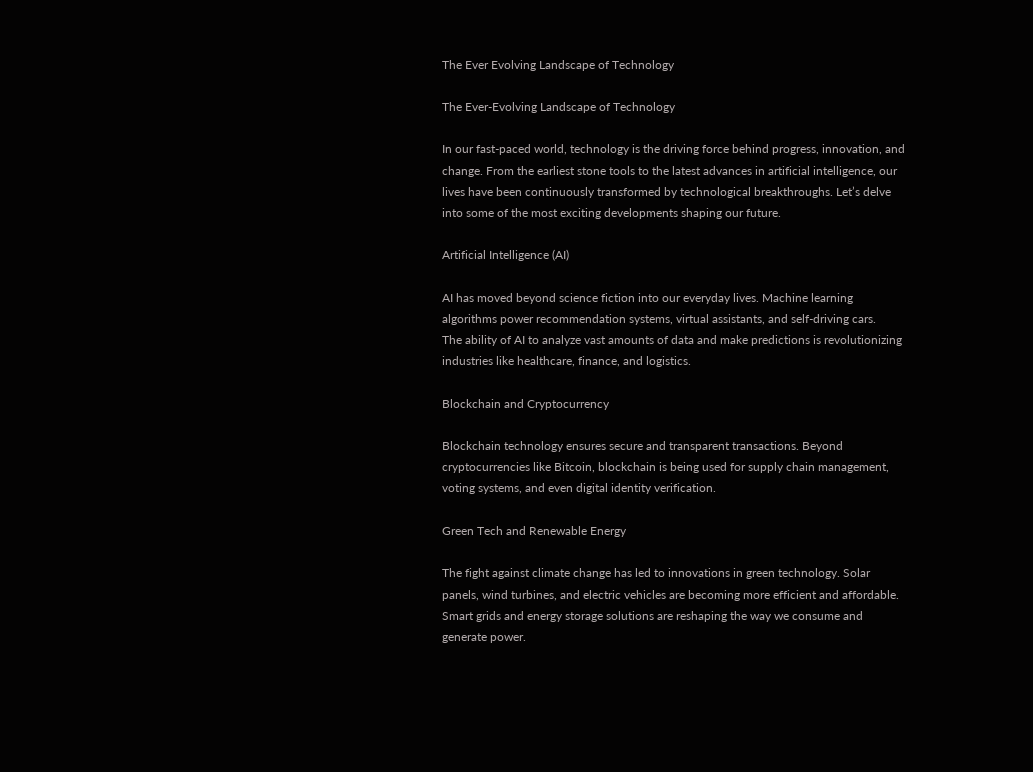The Ever Evolving Landscape of Technology

The Ever-Evolving Landscape of Technology

In our fast-paced world, technology is the driving force behind progress, innovation, and
change. From the earliest stone tools to the latest advances in artificial intelligence, our
lives have been continuously transformed by technological breakthroughs. Let’s delve
into some of the most exciting developments shaping our future.

Artificial Intelligence (AI)

AI has moved beyond science fiction into our everyday lives. Machine learning
algorithms power recommendation systems, virtual assistants, and self-driving cars.
The ability of AI to analyze vast amounts of data and make predictions is revolutionizing
industries like healthcare, finance, and logistics.

Blockchain and Cryptocurrency

Blockchain technology ensures secure and transparent transactions. Beyond
cryptocurrencies like Bitcoin, blockchain is being used for supply chain management,
voting systems, and even digital identity verification.

Green Tech and Renewable Energy

The fight against climate change has led to innovations in green technology. Solar
panels, wind turbines, and electric vehicles are becoming more efficient and affordable.
Smart grids and energy storage solutions are reshaping the way we consume and
generate power.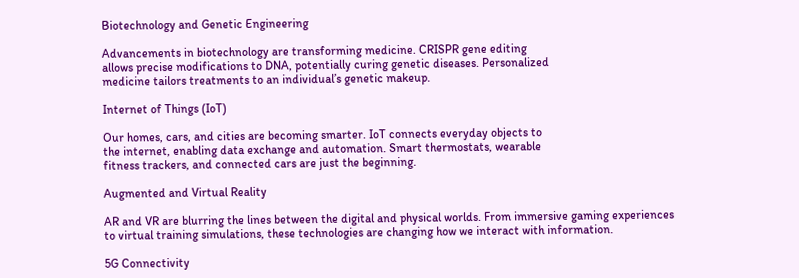Biotechnology and Genetic Engineering

Advancements in biotechnology are transforming medicine. CRISPR gene editing
allows precise modifications to DNA, potentially curing genetic diseases. Personalized
medicine tailors treatments to an individual’s genetic makeup.

Internet of Things (IoT)

Our homes, cars, and cities are becoming smarter. IoT connects everyday objects to
the internet, enabling data exchange and automation. Smart thermostats, wearable
fitness trackers, and connected cars are just the beginning.

Augmented and Virtual Reality

AR and VR are blurring the lines between the digital and physical worlds. From immersive gaming experiences to virtual training simulations, these technologies are changing how we interact with information.

5G Connectivity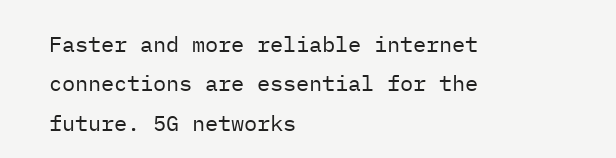Faster and more reliable internet connections are essential for the future. 5G networks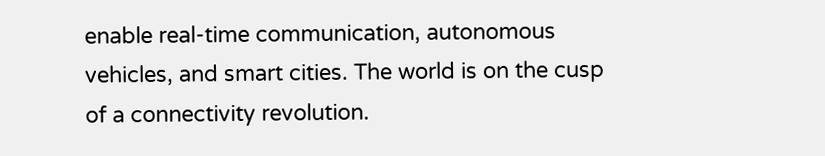enable real-time communication, autonomous vehicles, and smart cities. The world is on the cusp of a connectivity revolution.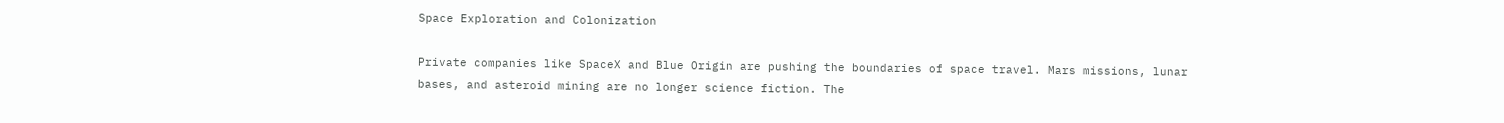Space Exploration and Colonization

Private companies like SpaceX and Blue Origin are pushing the boundaries of space travel. Mars missions, lunar bases, and asteroid mining are no longer science fiction. The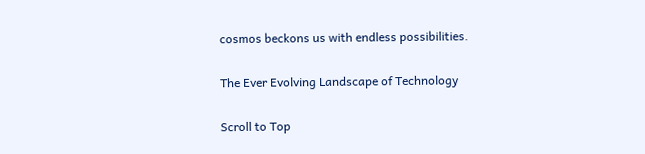cosmos beckons us with endless possibilities.

The Ever Evolving Landscape of Technology

Scroll to Top